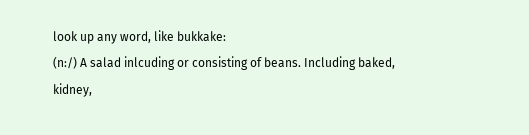look up any word, like bukkake:
(n:/) A salad inlcuding or consisting of beans. Including baked, kidney,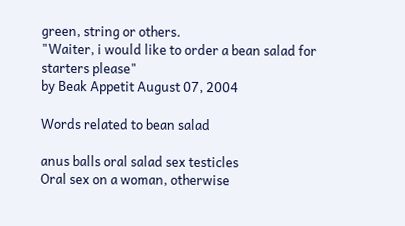green, string or others.
"Waiter, i would like to order a bean salad for starters please"
by Beak Appetit August 07, 2004

Words related to bean salad

anus balls oral salad sex testicles
Oral sex on a woman, otherwise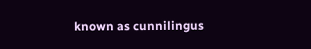known as cunnilingus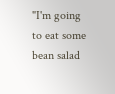"I'm going to eat some bean salad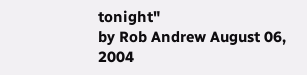tonight"
by Rob Andrew August 06, 2004